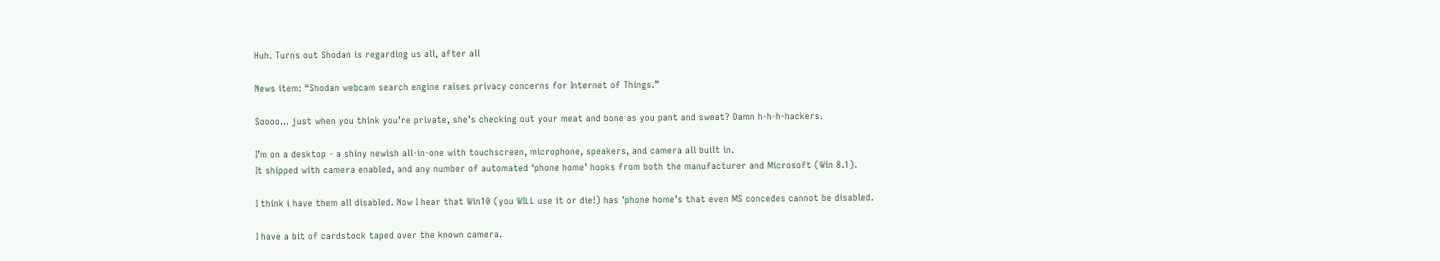Huh. Turns out Shodan is regarding us all, after all

News item: “Shodan webcam search engine raises privacy concerns for Internet of Things.”

Soooo… just when you think you’re private, she’s checking out your meat and bone as you pant and sweat? Damn h-h-h-hackers.

I’m on a desktop - a shiny newish all-in-one with touchscreen, microphone, speakers, and camera all built in.
It shipped with camera enabled, and any number of automated ‘phone home’ hooks from both the manufacturer and Microsoft (Win 8.1).

I think i have them all disabled. Now I hear that Win10 (you WILL use it or die!) has 'phone home’s that even MS concedes cannot be disabled.

I have a bit of cardstock taped over the known camera.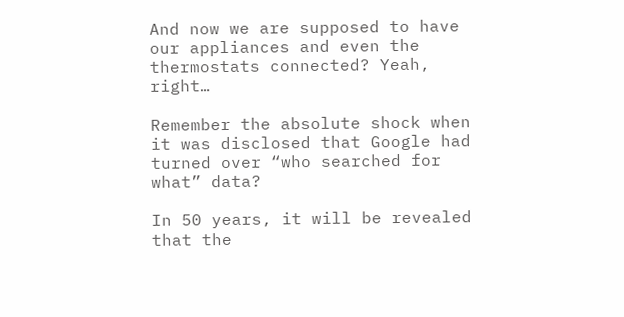And now we are supposed to have our appliances and even the thermostats connected? Yeah, right…

Remember the absolute shock when it was disclosed that Google had turned over “who searched for what” data?

In 50 years, it will be revealed that the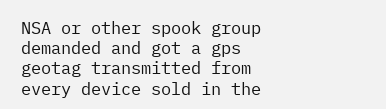NSA or other spook group demanded and got a gps geotag transmitted from every device sold in the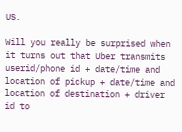US.

Will you really be surprised when it turns out that Uber transmits userid/phone id + date/time and location of pickup + date/time and location of destination + driver id to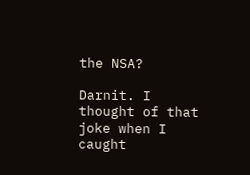the NSA?

Darnit. I thought of that joke when I caught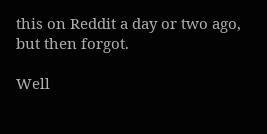this on Reddit a day or two ago, but then forgot.

Well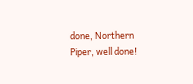done, Northern Piper, well done!